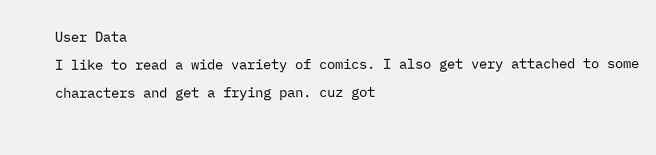User Data
I like to read a wide variety of comics. I also get very attached to some characters and get a frying pan. cuz got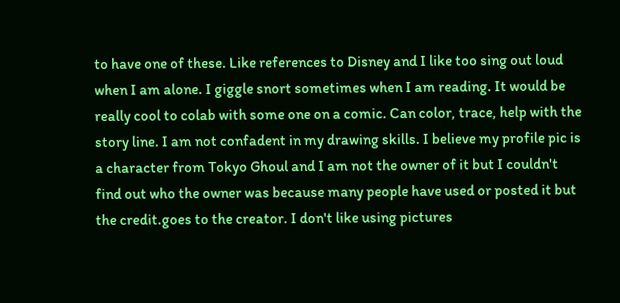to have one of these. Like references to Disney and I like too sing out loud when I am alone. I giggle snort sometimes when I am reading. It would be really cool to colab with some one on a comic. Can color, trace, help with the story line. I am not confadent in my drawing skills. I believe my profile pic is a character from Tokyo Ghoul and I am not the owner of it but I couldn't find out who the owner was because many people have used or posted it but the credit.goes to the creator. I don't like using pictures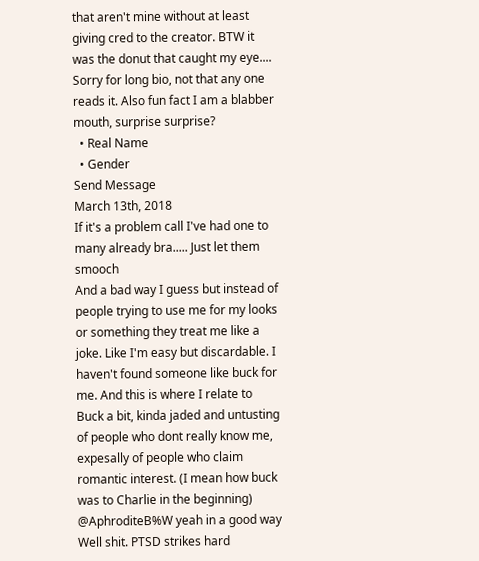that aren't mine without at least giving cred to the creator. BTW it was the donut that caught my eye.... Sorry for long bio, not that any one reads it. Also fun fact I am a blabber mouth, surprise surprise?
  • Real Name
  • Gender
Send Message
March 13th, 2018
If it's a problem call I've had one to many already bra..... Just let them smooch
And a bad way I guess but instead of people trying to use me for my looks or something they treat me like a joke. Like I'm easy but discardable. I haven't found someone like buck for me. And this is where I relate to Buck a bit, kinda jaded and untusting of people who dont really know me, expesally of people who claim romantic interest. (I mean how buck was to Charlie in the beginning)
@AphroditeB%W yeah in a good way
Well shit. PTSD strikes hard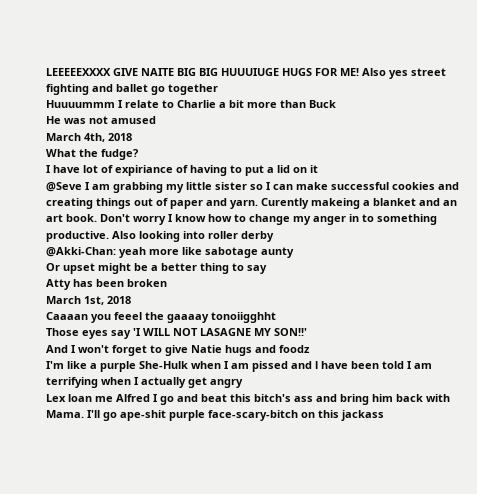LEEEEEXXXX GIVE NAITE BIG BIG HUUUIUGE HUGS FOR ME! Also yes street fighting and ballet go together
Huuuummm I relate to Charlie a bit more than Buck
He was not amused
March 4th, 2018
What the fudge?
I have lot of expiriance of having to put a lid on it
@Seve I am grabbing my little sister so I can make successful cookies and creating things out of paper and yarn. Curently makeing a blanket and an art book. Don't worry I know how to change my anger in to something productive. Also looking into roller derby
@Akki-Chan: yeah more like sabotage aunty
Or upset might be a better thing to say
Atty has been broken
March 1st, 2018
Caaaan you feeel the gaaaay tonoiigghht
Those eyes say 'I WILL NOT LASAGNE MY SON!!'
And I won't forget to give Natie hugs and foodz
I'm like a purple She-Hulk when I am pissed and l have been told I am terrifying when I actually get angry
Lex loan me Alfred I go and beat this bitch's ass and bring him back with Mama. I'll go ape-shit purple face-scary-bitch on this jackass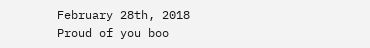February 28th, 2018
Proud of you boo